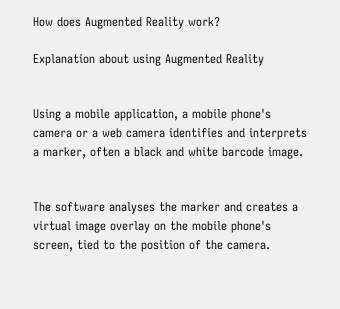How does Augmented Reality work?

Explanation about using Augmented Reality


Using a mobile application, a mobile phone's camera or a web camera identifies and interprets a marker, often a black and white barcode image.


The software analyses the marker and creates a virtual image overlay on the mobile phone's screen, tied to the position of the camera.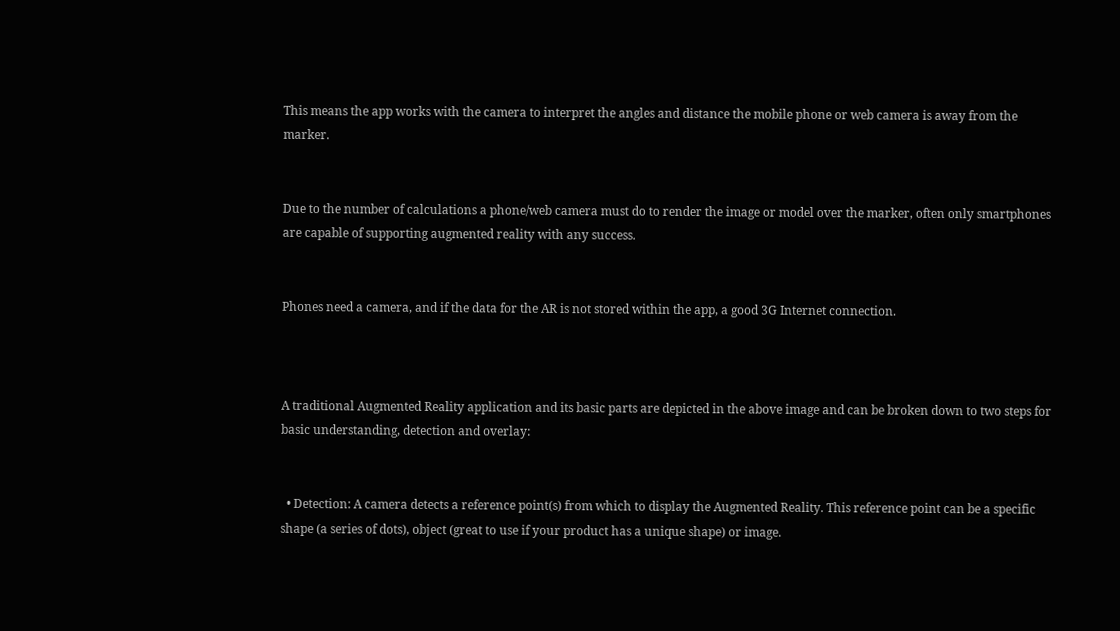This means the app works with the camera to interpret the angles and distance the mobile phone or web camera is away from the marker.


Due to the number of calculations a phone/web camera must do to render the image or model over the marker, often only smartphones are capable of supporting augmented reality with any success.


Phones need a camera, and if the data for the AR is not stored within the app, a good 3G Internet connection.



A traditional Augmented Reality application and its basic parts are depicted in the above image and can be broken down to two steps for basic understanding, detection and overlay:


  • Detection: A camera detects a reference point(s) from which to display the Augmented Reality. This reference point can be a specific shape (a series of dots), object (great to use if your product has a unique shape) or image.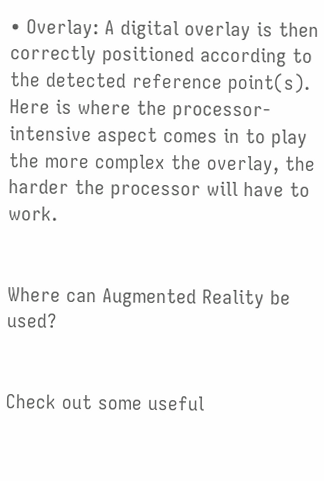• Overlay: A digital overlay is then correctly positioned according to the detected reference point(s). Here is where the processor-intensive aspect comes in to play the more complex the overlay, the harder the processor will have to work.


Where can Augmented Reality be used?


Check out some useful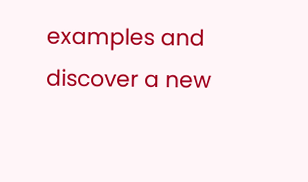examples and discover a new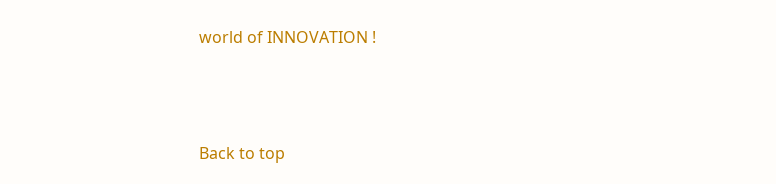world of INNOVATION !



Back to top